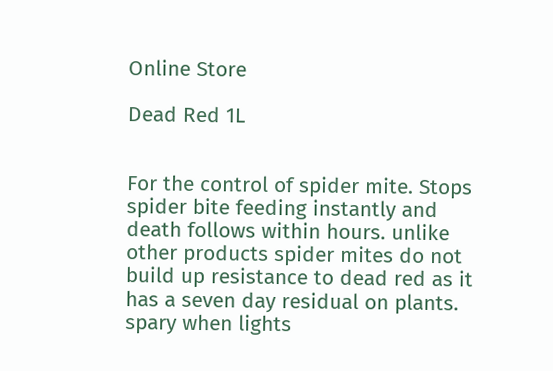Online Store

Dead Red 1L


For the control of spider mite. Stops spider bite feeding instantly and death follows within hours. unlike other products spider mites do not build up resistance to dead red as it has a seven day residual on plants. spary when lights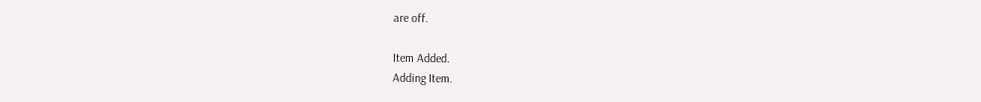are off.

Item Added.
Adding Item.